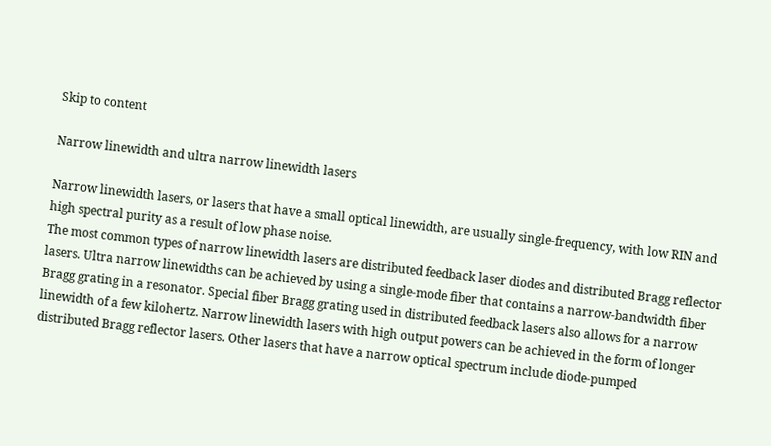Skip to content

Narrow linewidth and ultra narrow linewidth lasers

Narrow linewidth lasers, or lasers that have a small optical linewidth, are usually single-frequency, with low RIN and high spectral purity as a result of low phase noise.
The most common types of narrow linewidth lasers are distributed feedback laser diodes and distributed Bragg reflector lasers. Ultra narrow linewidths can be achieved by using a single-mode fiber that contains a narrow-bandwidth fiber Bragg grating in a resonator. Special fiber Bragg grating used in distributed feedback lasers also allows for a narrow linewidth of a few kilohertz. Narrow linewidth lasers with high output powers can be achieved in the form of longer distributed Bragg reflector lasers. Other lasers that have a narrow optical spectrum include diode-pumped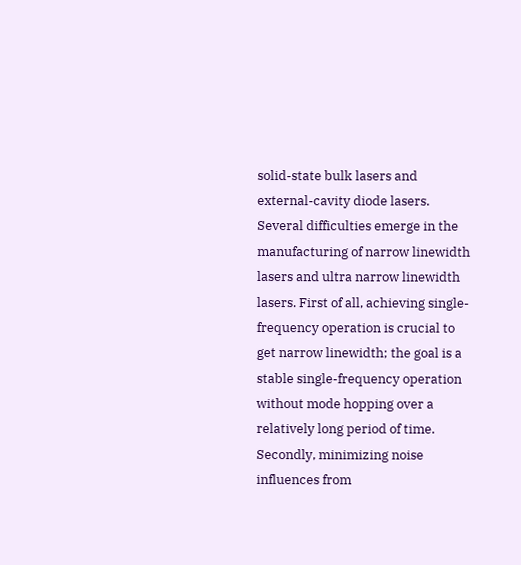solid-state bulk lasers and external-cavity diode lasers.
Several difficulties emerge in the manufacturing of narrow linewidth lasers and ultra narrow linewidth lasers. First of all, achieving single-frequency operation is crucial to get narrow linewidth; the goal is a stable single-frequency operation without mode hopping over a relatively long period of time.
Secondly, minimizing noise influences from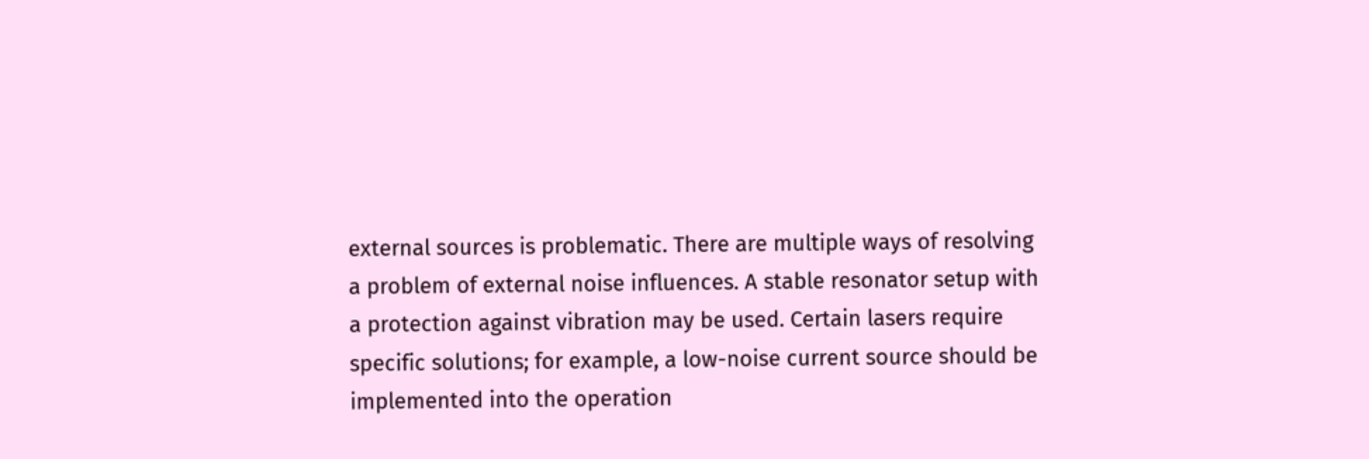external sources is problematic. There are multiple ways of resolving a problem of external noise influences. A stable resonator setup with a protection against vibration may be used. Certain lasers require specific solutions; for example, a low-noise current source should be implemented into the operation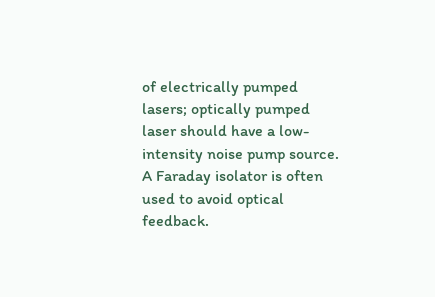of electrically pumped lasers; optically pumped laser should have a low-intensity noise pump source. A Faraday isolator is often used to avoid optical feedback.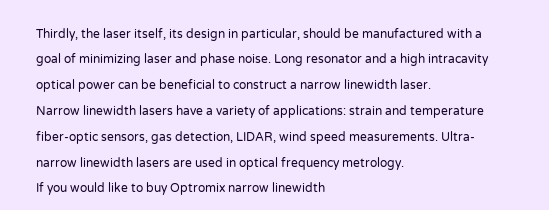Thirdly, the laser itself, its design in particular, should be manufactured with a goal of minimizing laser and phase noise. Long resonator and a high intracavity optical power can be beneficial to construct a narrow linewidth laser.
Narrow linewidth lasers have a variety of applications: strain and temperature fiber-optic sensors, gas detection, LIDAR, wind speed measurements. Ultra-narrow linewidth lasers are used in optical frequency metrology.
If you would like to buy Optromix narrow linewidth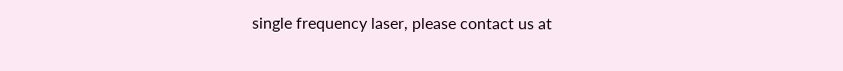single frequency laser, please contact us at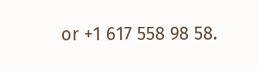or +1 617 558 98 58.